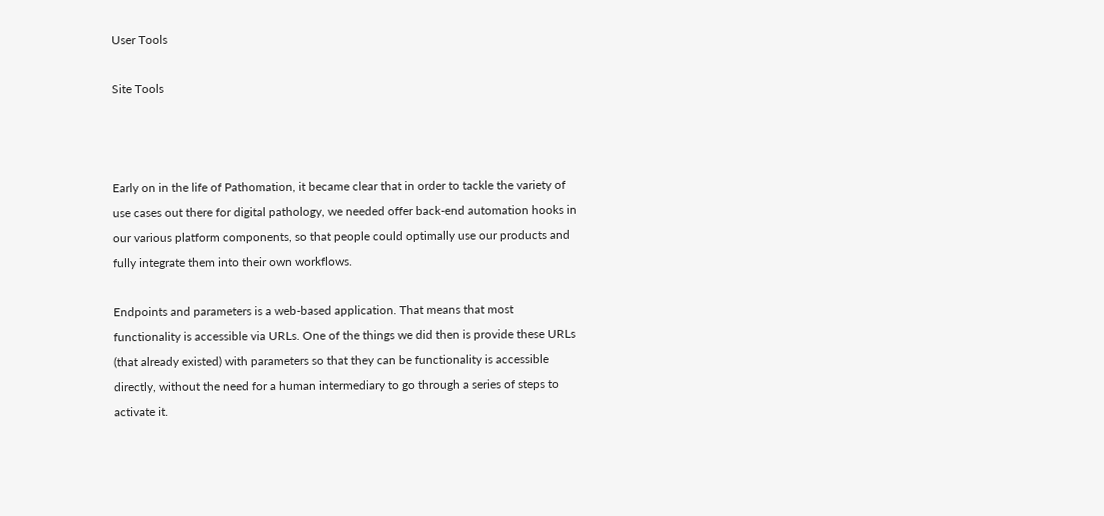User Tools

Site Tools



Early on in the life of Pathomation, it became clear that in order to tackle the variety of use cases out there for digital pathology, we needed offer back-end automation hooks in our various platform components, so that people could optimally use our products and fully integrate them into their own workflows.

Endpoints and parameters is a web-based application. That means that most functionality is accessible via URLs. One of the things we did then is provide these URLs (that already existed) with parameters so that they can be functionality is accessible directly, without the need for a human intermediary to go through a series of steps to activate it.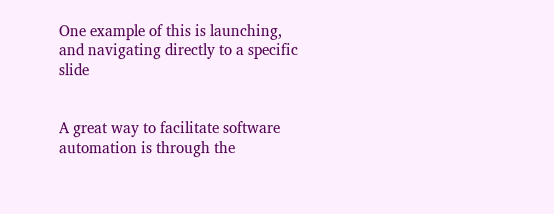One example of this is launching, and navigating directly to a specific slide


A great way to facilitate software automation is through the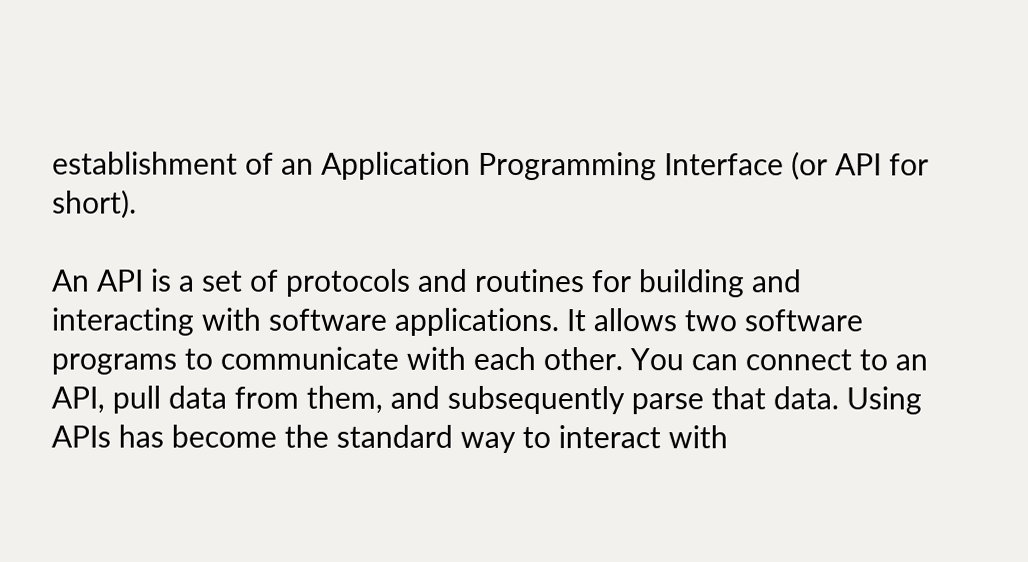establishment of an Application Programming Interface (or API for short).

An API is a set of protocols and routines for building and interacting with software applications. It allows two software programs to communicate with each other. You can connect to an API, pull data from them, and subsequently parse that data. Using APIs has become the standard way to interact with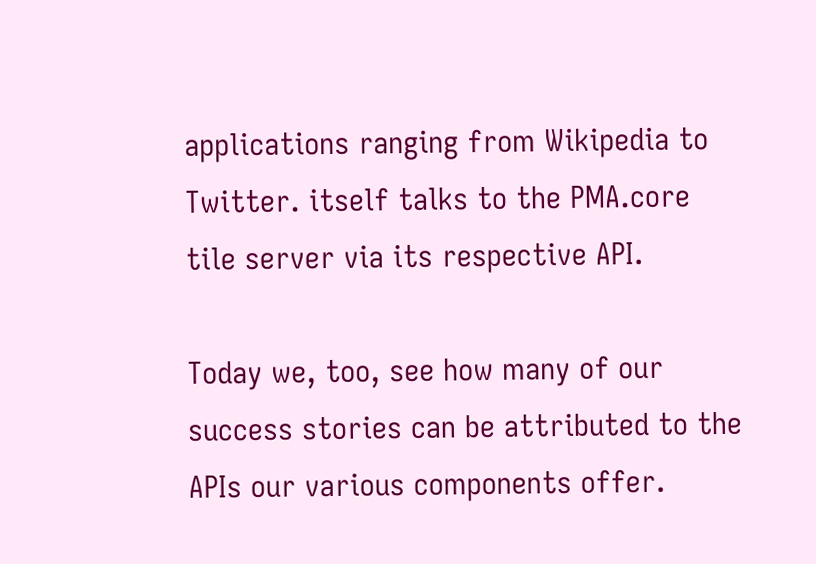applications ranging from Wikipedia to Twitter. itself talks to the PMA.core tile server via its respective API.

Today we, too, see how many of our success stories can be attributed to the APIs our various components offer.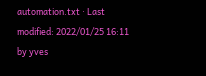automation.txt · Last modified: 2022/01/25 16:11 by yves